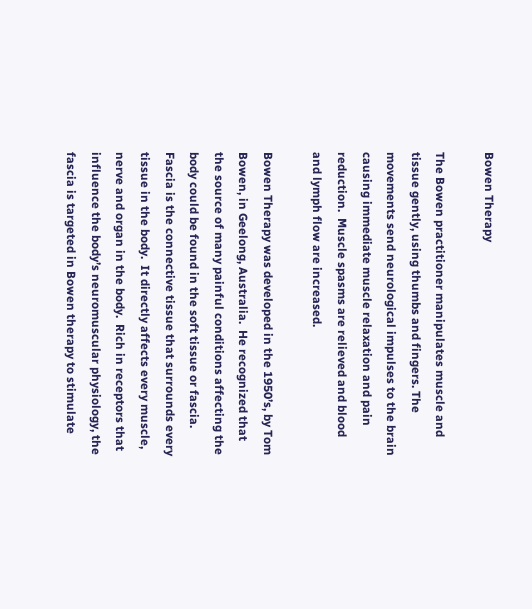Bowen Therapy

The Bowen practitioner manipulates muscle and tissue gently, using thumbs and fingers. The movements send neurological impulses to the brain causing immediate muscle relaxation and pain reduction.  Muscle spasms are relieved and blood and lymph flow are increased.

Bowen Therapy was developed in the 1950’s, by Tom Bowen, in Geelong, Australia.  He recognized that the source of many painful conditions affecting the body could be found in the soft tissue or fascia.  Fascia is the connective tissue that surrounds every tissue in the body.  It directly affects every muscle, nerve and organ in the body.  Rich in receptors that influence the body’s neuromuscular physiology, the fascia is targeted in Bowen therapy to stimulate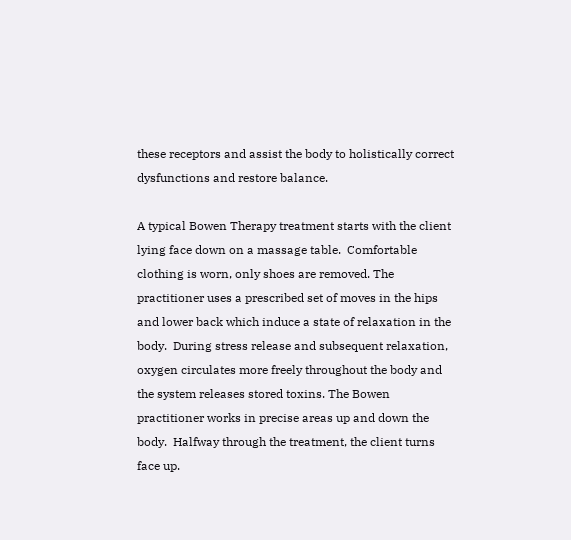these receptors and assist the body to holistically correct dysfunctions and restore balance.

A typical Bowen Therapy treatment starts with the client lying face down on a massage table.  Comfortable clothing is worn, only shoes are removed. The practitioner uses a prescribed set of moves in the hips and lower back which induce a state of relaxation in the body.  During stress release and subsequent relaxation, oxygen circulates more freely throughout the body and the system releases stored toxins. The Bowen practitioner works in precise areas up and down the body.  Halfway through the treatment, the client turns face up.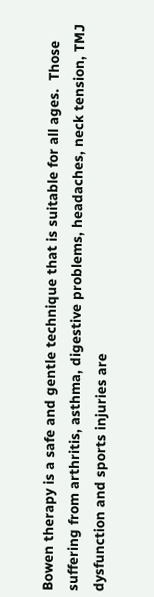Bowen therapy is a safe and gentle technique that is suitable for all ages.  Those suffering from arthritis, asthma, digestive problems, headaches, neck tension, TMJ dysfunction and sports injuries are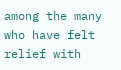among the many who have felt relief with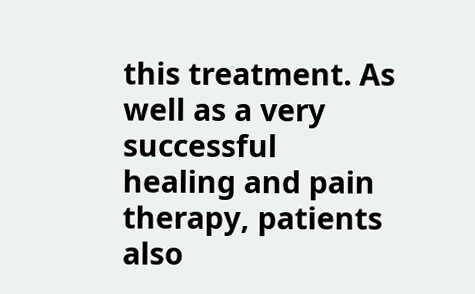this treatment. As well as a very successful healing and pain therapy, patients also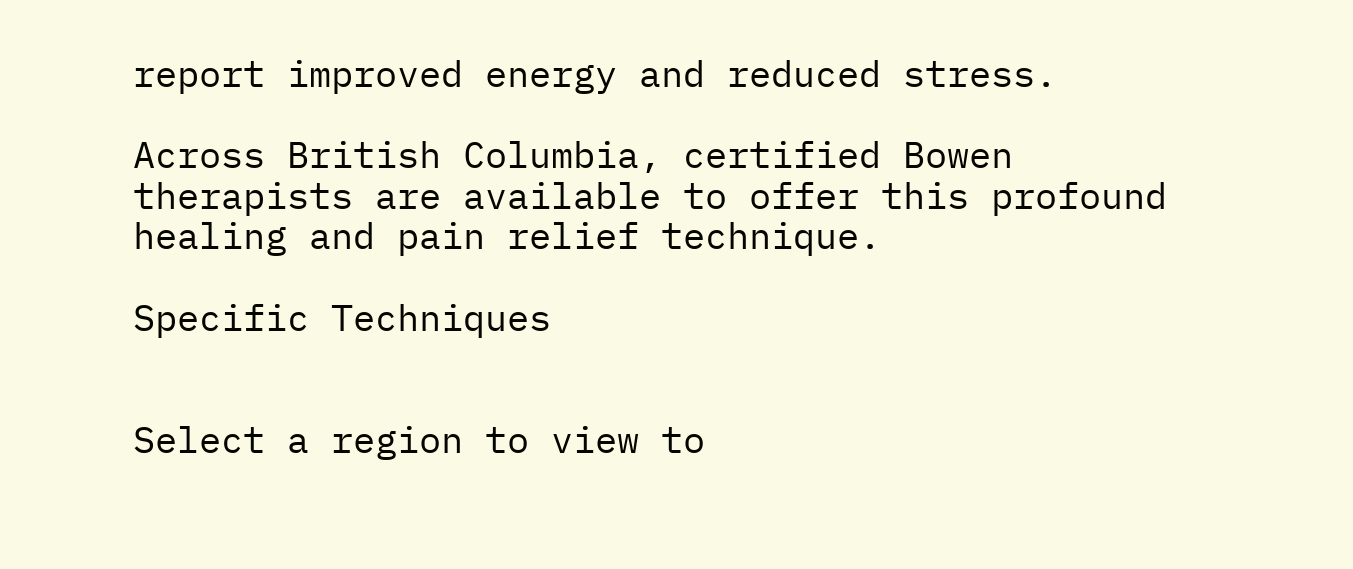report improved energy and reduced stress.

Across British Columbia, certified Bowen therapists are available to offer this profound healing and pain relief technique.

Specific Techniques


Select a region to view to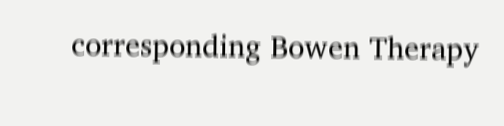corresponding Bowen Therapy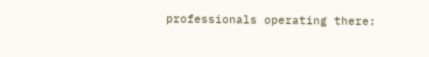professionals operating there: